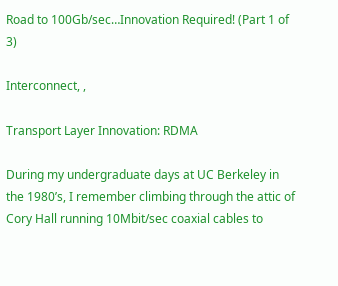Road to 100Gb/sec…Innovation Required! (Part 1 of 3)

Interconnect, ,

Transport Layer Innovation: RDMA

During my undergraduate days at UC Berkeley in the 1980’s, I remember climbing through the attic of Cory Hall running 10Mbit/sec coaxial cables to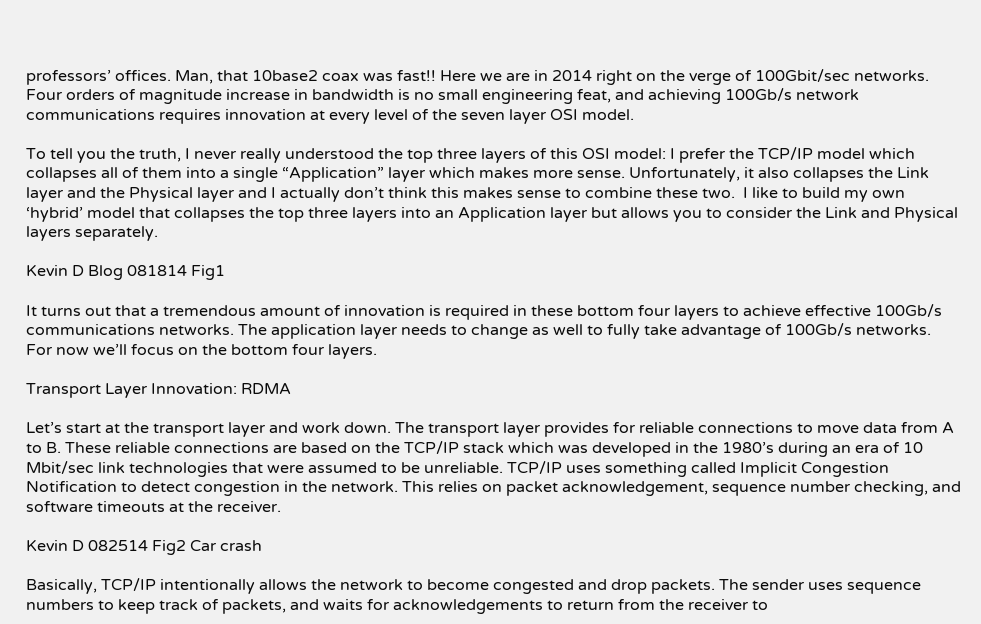professors’ offices. Man, that 10base2 coax was fast!! Here we are in 2014 right on the verge of 100Gbit/sec networks. Four orders of magnitude increase in bandwidth is no small engineering feat, and achieving 100Gb/s network communications requires innovation at every level of the seven layer OSI model.

To tell you the truth, I never really understood the top three layers of this OSI model: I prefer the TCP/IP model which collapses all of them into a single “Application” layer which makes more sense. Unfortunately, it also collapses the Link layer and the Physical layer and I actually don’t think this makes sense to combine these two.  I like to build my own ‘hybrid’ model that collapses the top three layers into an Application layer but allows you to consider the Link and Physical layers separately.

Kevin D Blog 081814 Fig1

It turns out that a tremendous amount of innovation is required in these bottom four layers to achieve effective 100Gb/s communications networks. The application layer needs to change as well to fully take advantage of 100Gb/s networks.   For now we’ll focus on the bottom four layers.

Transport Layer Innovation: RDMA

Let’s start at the transport layer and work down. The transport layer provides for reliable connections to move data from A to B. These reliable connections are based on the TCP/IP stack which was developed in the 1980’s during an era of 10 Mbit/sec link technologies that were assumed to be unreliable. TCP/IP uses something called Implicit Congestion Notification to detect congestion in the network. This relies on packet acknowledgement, sequence number checking, and software timeouts at the receiver.

Kevin D 082514 Fig2 Car crash

Basically, TCP/IP intentionally allows the network to become congested and drop packets. The sender uses sequence numbers to keep track of packets, and waits for acknowledgements to return from the receiver to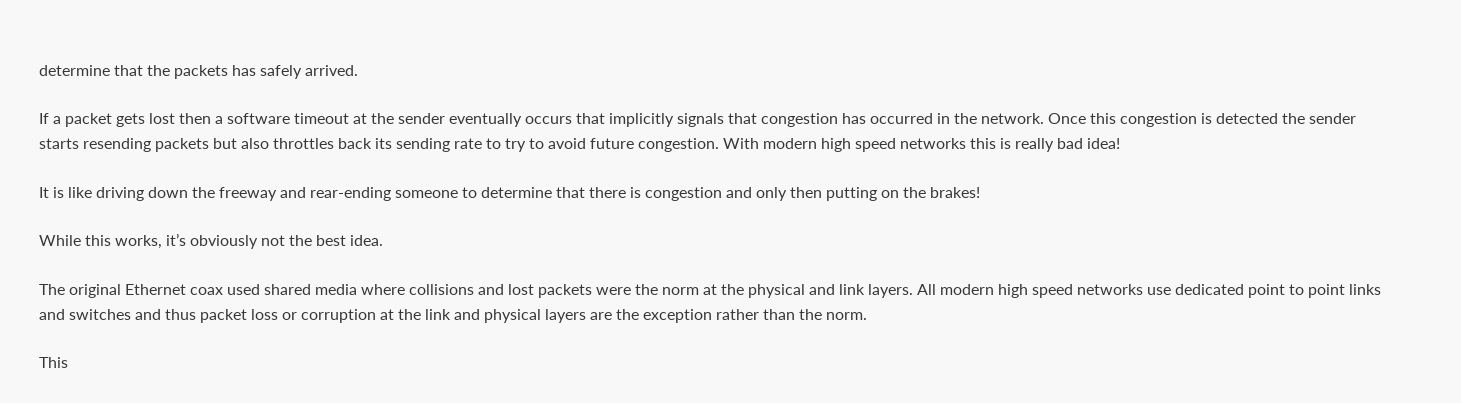determine that the packets has safely arrived.

If a packet gets lost then a software timeout at the sender eventually occurs that implicitly signals that congestion has occurred in the network. Once this congestion is detected the sender starts resending packets but also throttles back its sending rate to try to avoid future congestion. With modern high speed networks this is really bad idea!

It is like driving down the freeway and rear-ending someone to determine that there is congestion and only then putting on the brakes!

While this works, it’s obviously not the best idea.

The original Ethernet coax used shared media where collisions and lost packets were the norm at the physical and link layers. All modern high speed networks use dedicated point to point links and switches and thus packet loss or corruption at the link and physical layers are the exception rather than the norm.

This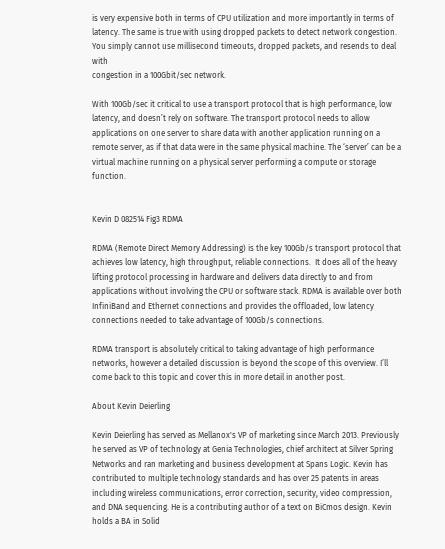is very expensive both in terms of CPU utilization and more importantly in terms of latency. The same is true with using dropped packets to detect network congestion. You simply cannot use millisecond timeouts, dropped packets, and resends to deal with
congestion in a 100Gbit/sec network.

With 100Gb/sec it critical to use a transport protocol that is high performance, low latency, and doesn’t rely on software. The transport protocol needs to allow applications on one server to share data with another application running on a remote server, as if that data were in the same physical machine. The ‘server’ can be a virtual machine running on a physical server performing a compute or storage function.


Kevin D 082514 Fig3 RDMA

RDMA (Remote Direct Memory Addressing) is the key 100Gb/s transport protocol that achieves low latency, high throughput, reliable connections.  It does all of the heavy lifting protocol processing in hardware and delivers data directly to and from applications without involving the CPU or software stack. RDMA is available over both InfiniBand and Ethernet connections and provides the offloaded, low latency connections needed to take advantage of 100Gb/s connections.

RDMA transport is absolutely critical to taking advantage of high performance networks, however a detailed discussion is beyond the scope of this overview. I’ll come back to this topic and cover this in more detail in another post.

About Kevin Deierling

Kevin Deierling has served as Mellanox's VP of marketing since March 2013. Previously he served as VP of technology at Genia Technologies, chief architect at Silver Spring Networks and ran marketing and business development at Spans Logic. Kevin has contributed to multiple technology standards and has over 25 patents in areas including wireless communications, error correction, security, video compression, and DNA sequencing. He is a contributing author of a text on BiCmos design. Kevin holds a BA in Solid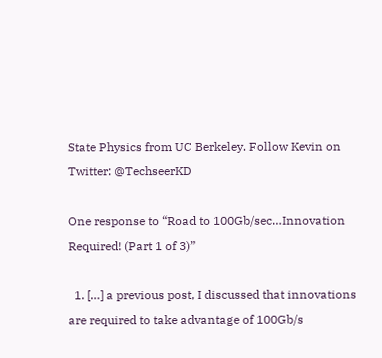State Physics from UC Berkeley. Follow Kevin on Twitter: @TechseerKD

One response to “Road to 100Gb/sec…Innovation Required! (Part 1 of 3)”

  1. […] a previous post, I discussed that innovations are required to take advantage of 100Gb/s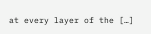at every layer of the […]